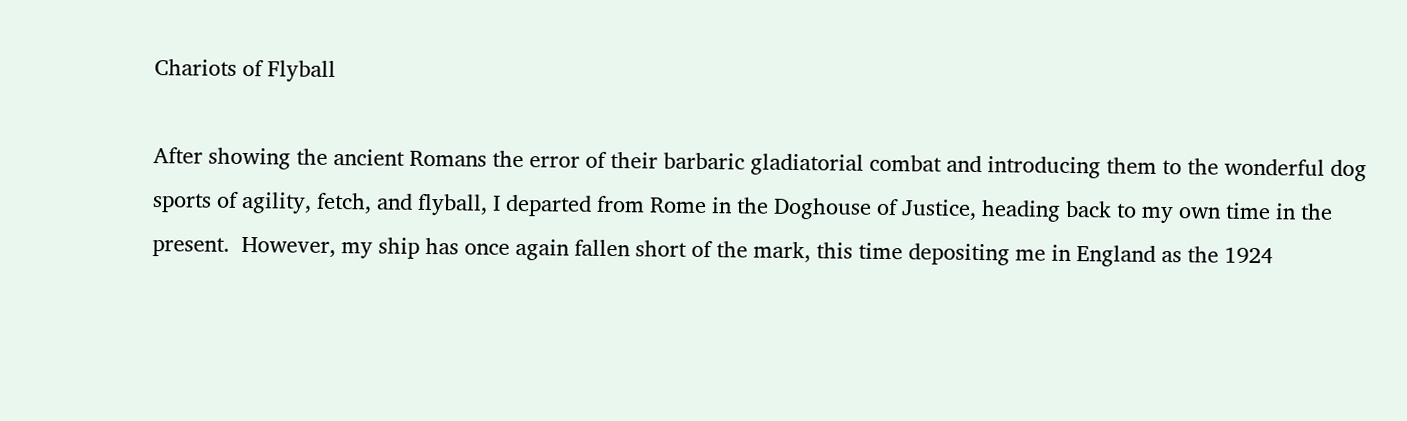Chariots of Flyball

After showing the ancient Romans the error of their barbaric gladiatorial combat and introducing them to the wonderful dog sports of agility, fetch, and flyball, I departed from Rome in the Doghouse of Justice, heading back to my own time in the present.  However, my ship has once again fallen short of the mark, this time depositing me in England as the 1924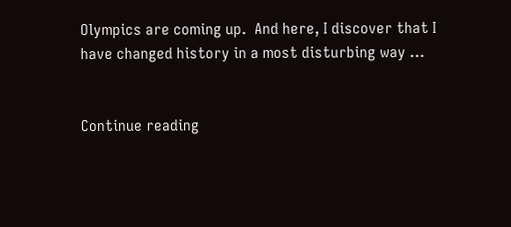Olympics are coming up.  And here, I discover that I have changed history in a most disturbing way …


Continue reading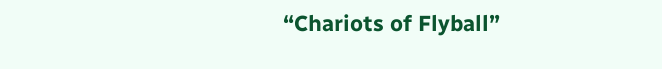“Chariots of Flyball”